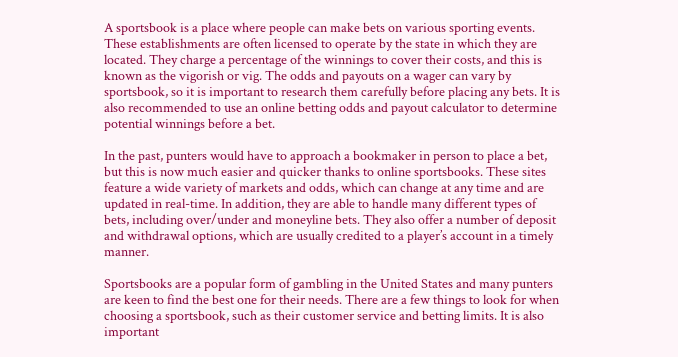A sportsbook is a place where people can make bets on various sporting events. These establishments are often licensed to operate by the state in which they are located. They charge a percentage of the winnings to cover their costs, and this is known as the vigorish or vig. The odds and payouts on a wager can vary by sportsbook, so it is important to research them carefully before placing any bets. It is also recommended to use an online betting odds and payout calculator to determine potential winnings before a bet.

In the past, punters would have to approach a bookmaker in person to place a bet, but this is now much easier and quicker thanks to online sportsbooks. These sites feature a wide variety of markets and odds, which can change at any time and are updated in real-time. In addition, they are able to handle many different types of bets, including over/under and moneyline bets. They also offer a number of deposit and withdrawal options, which are usually credited to a player’s account in a timely manner.

Sportsbooks are a popular form of gambling in the United States and many punters are keen to find the best one for their needs. There are a few things to look for when choosing a sportsbook, such as their customer service and betting limits. It is also important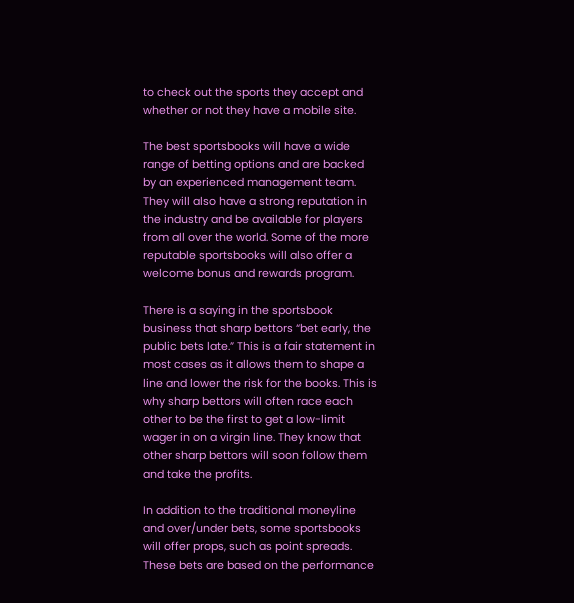to check out the sports they accept and whether or not they have a mobile site.

The best sportsbooks will have a wide range of betting options and are backed by an experienced management team. They will also have a strong reputation in the industry and be available for players from all over the world. Some of the more reputable sportsbooks will also offer a welcome bonus and rewards program.

There is a saying in the sportsbook business that sharp bettors “bet early, the public bets late.” This is a fair statement in most cases as it allows them to shape a line and lower the risk for the books. This is why sharp bettors will often race each other to be the first to get a low-limit wager in on a virgin line. They know that other sharp bettors will soon follow them and take the profits.

In addition to the traditional moneyline and over/under bets, some sportsbooks will offer props, such as point spreads. These bets are based on the performance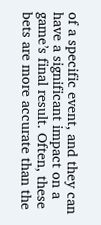of a specific event, and they can have a significant impact on a game’s final result. Often, these bets are more accurate than the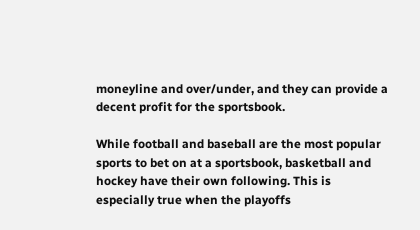moneyline and over/under, and they can provide a decent profit for the sportsbook.

While football and baseball are the most popular sports to bet on at a sportsbook, basketball and hockey have their own following. This is especially true when the playoffs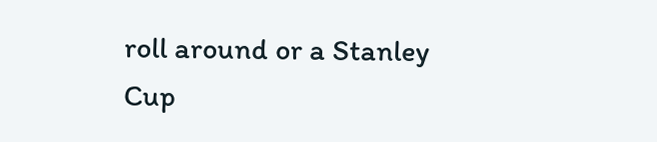roll around or a Stanley Cup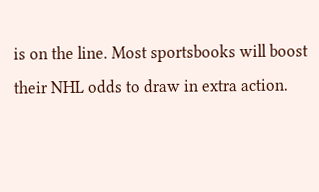is on the line. Most sportsbooks will boost their NHL odds to draw in extra action.